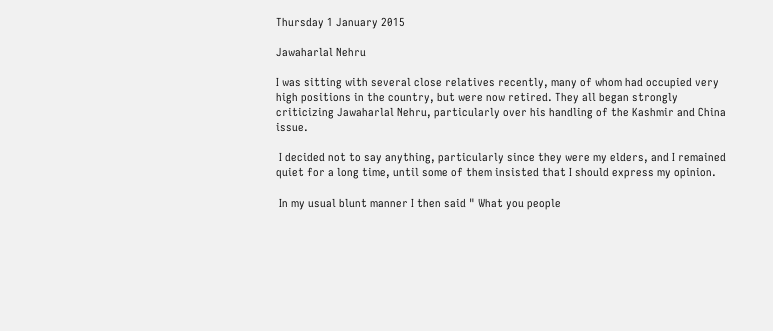Thursday 1 January 2015

Jawaharlal Nehru

I was sitting with several close relatives recently, many of whom had occupied very high positions in the country, but were now retired. They all began strongly criticizing Jawaharlal Nehru, particularly over his handling of the Kashmir and China issue.

 I decided not to say anything, particularly since they were my elders, and I remained quiet for a long time, until some of them insisted that I should express my opinion.

 In my usual blunt manner I then said " What you people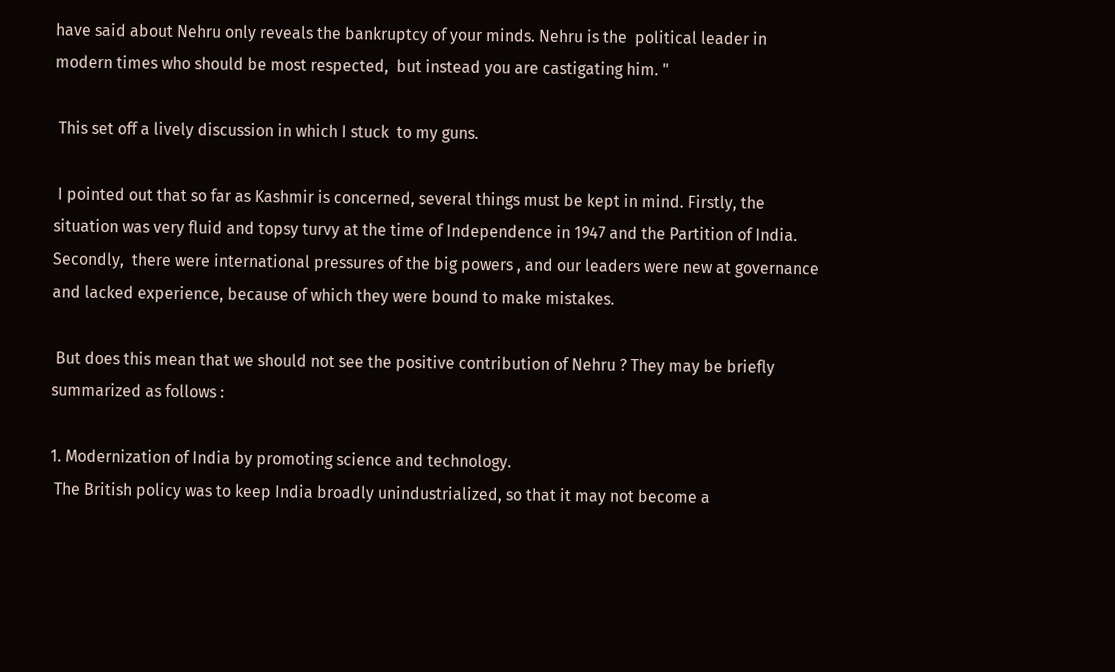have said about Nehru only reveals the bankruptcy of your minds. Nehru is the  political leader in modern times who should be most respected,  but instead you are castigating him. "

 This set off a lively discussion in which I stuck  to my guns.

 I pointed out that so far as Kashmir is concerned, several things must be kept in mind. Firstly, the situation was very fluid and topsy turvy at the time of Independence in 1947 and the Partition of India. Secondly,  there were international pressures of the big powers , and our leaders were new at governance and lacked experience, because of which they were bound to make mistakes.

 But does this mean that we should not see the positive contribution of Nehru ? They may be briefly summarized as follows :

1. Modernization of India by promoting science and technology.
 The British policy was to keep India broadly unindustrialized, so that it may not become a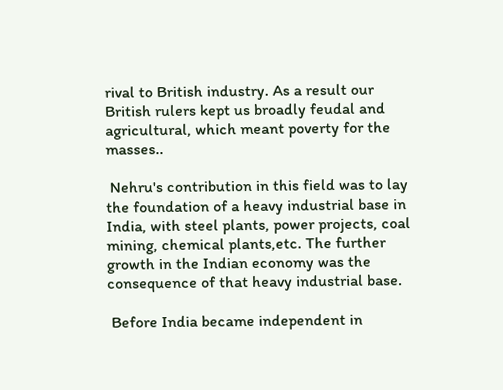rival to British industry. As a result our British rulers kept us broadly feudal and agricultural, which meant poverty for the masses..

 Nehru's contribution in this field was to lay the foundation of a heavy industrial base in India, with steel plants, power projects, coal mining, chemical plants,etc. The further growth in the Indian economy was the consequence of that heavy industrial base.

 Before India became independent in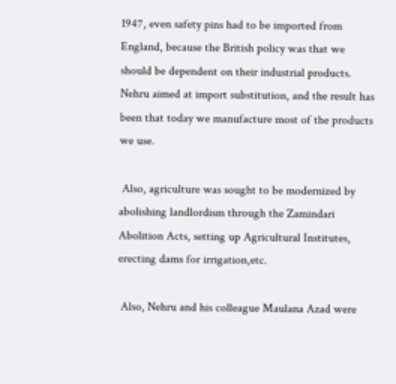1947, even safety pins had to be imported from England, because the British policy was that we should be dependent on their industrial products. Nehru aimed at import substitution, and the result has been that today we manufacture most of the products we use.

 Also, agriculture was sought to be modernized by abolishing landlordism through the Zamindari Abolition Acts, setting up Agricultural Institutes, erecting dams for irrigation,etc.

 Also, Nehru and his colleague Maulana Azad were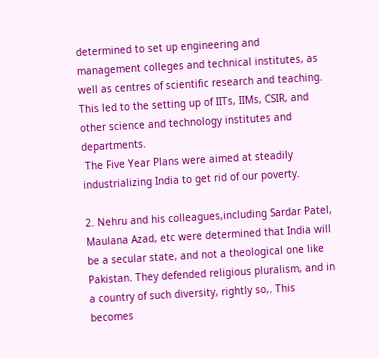determined to set up engineering and management colleges and technical institutes, as well as centres of scientific research and teaching. This led to the setting up of IITs, IIMs, CSIR, and other science and technology institutes and departments.
 The Five Year Plans were aimed at steadily industrializing India to get rid of our poverty.

2. Nehru and his colleagues,including Sardar Patel, Maulana Azad, etc were determined that India will be a secular state, and not a theological one like Pakistan. They defended religious pluralism, and in a country of such diversity, rightly so,. This becomes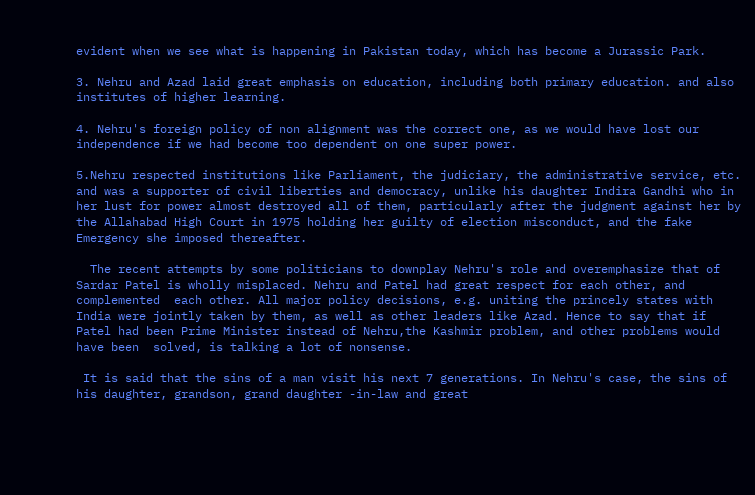evident when we see what is happening in Pakistan today, which has become a Jurassic Park.

3. Nehru and Azad laid great emphasis on education, including both primary education. and also institutes of higher learning.

4. Nehru's foreign policy of non alignment was the correct one, as we would have lost our independence if we had become too dependent on one super power.

5.Nehru respected institutions like Parliament, the judiciary, the administrative service, etc. and was a supporter of civil liberties and democracy, unlike his daughter Indira Gandhi who in her lust for power almost destroyed all of them, particularly after the judgment against her by the Allahabad High Court in 1975 holding her guilty of election misconduct, and the fake Emergency she imposed thereafter.

  The recent attempts by some politicians to downplay Nehru's role and overemphasize that of Sardar Patel is wholly misplaced. Nehru and Patel had great respect for each other, and complemented  each other. All major policy decisions, e.g. uniting the princely states with India were jointly taken by them, as well as other leaders like Azad. Hence to say that if Patel had been Prime Minister instead of Nehru,the Kashmir problem, and other problems would have been  solved, is talking a lot of nonsense.

 It is said that the sins of a man visit his next 7 generations. In Nehru's case, the sins of his daughter, grandson, grand daughter -in-law and great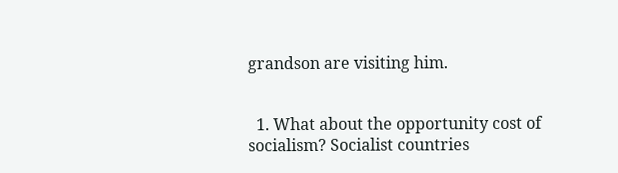grandson are visiting him.


  1. What about the opportunity cost of socialism? Socialist countries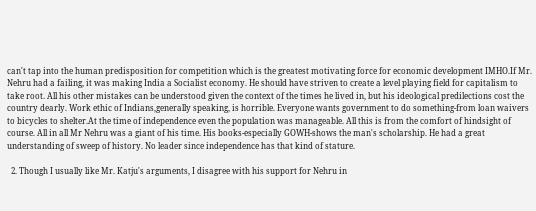can't tap into the human predisposition for competition which is the greatest motivating force for economic development IMHO.If Mr. Nehru had a failing, it was making India a Socialist economy. He should have striven to create a level playing field for capitalism to take root. All his other mistakes can be understood given the context of the times he lived in, but his ideological predilections cost the country dearly. Work ethic of Indians,generally speaking, is horrible. Everyone wants government to do something-from loan waivers to bicycles to shelter.At the time of independence even the population was manageable. All this is from the comfort of hindsight of course. All in all Mr Nehru was a giant of his time. His books-especially GOWH-shows the man's scholarship. He had a great understanding of sweep of history. No leader since independence has that kind of stature.

  2. Though I usually like Mr. Katju's arguments, I disagree with his support for Nehru in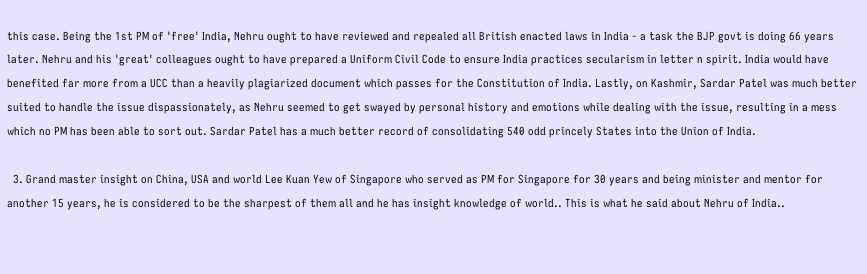this case. Being the 1st PM of 'free' India, Nehru ought to have reviewed and repealed all British enacted laws in India - a task the BJP govt is doing 66 years later. Nehru and his 'great' colleagues ought to have prepared a Uniform Civil Code to ensure India practices secularism in letter n spirit. India would have benefited far more from a UCC than a heavily plagiarized document which passes for the Constitution of India. Lastly, on Kashmir, Sardar Patel was much better suited to handle the issue dispassionately, as Nehru seemed to get swayed by personal history and emotions while dealing with the issue, resulting in a mess which no PM has been able to sort out. Sardar Patel has a much better record of consolidating 540 odd princely States into the Union of India.

  3. Grand master insight on China, USA and world Lee Kuan Yew of Singapore who served as PM for Singapore for 30 years and being minister and mentor for another 15 years, he is considered to be the sharpest of them all and he has insight knowledge of world.. This is what he said about Nehru of India..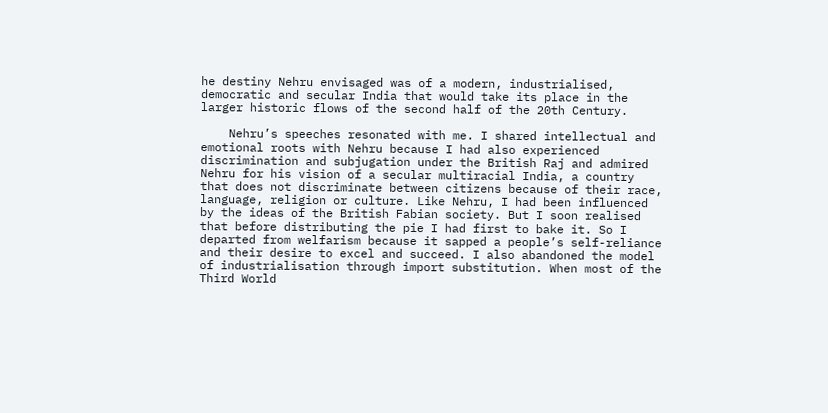he destiny Nehru envisaged was of a modern, industrialised, democratic and secular India that would take its place in the larger historic flows of the second half of the 20th Century.

    Nehru’s speeches resonated with me. I shared intellectual and emotional roots with Nehru because I had also experienced discrimination and subjugation under the British Raj and admired Nehru for his vision of a secular multiracial India, a country that does not discriminate between citizens because of their race, language, religion or culture. Like Nehru, I had been influenced by the ideas of the British Fabian society. But I soon realised that before distributing the pie I had first to bake it. So I departed from welfarism because it sapped a people’s self-reliance and their desire to excel and succeed. I also abandoned the model of industrialisation through import substitution. When most of the Third World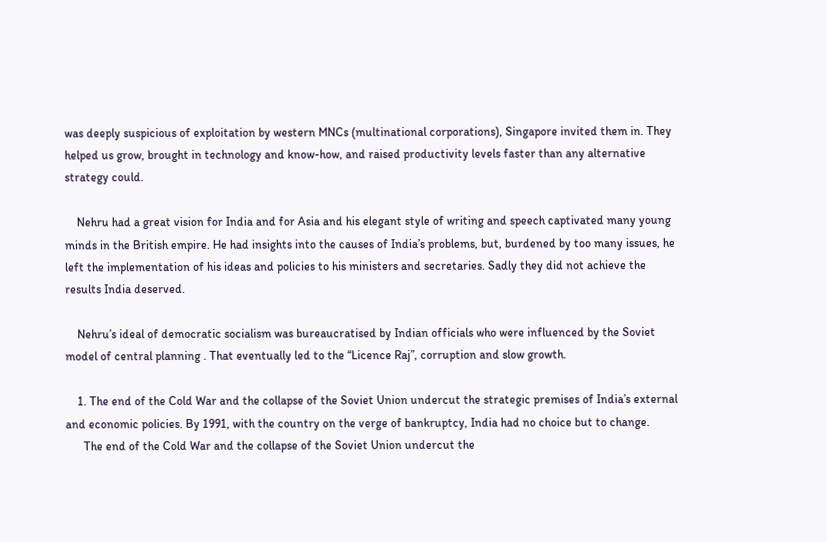was deeply suspicious of exploitation by western MNCs (multinational corporations), Singapore invited them in. They helped us grow, brought in technology and know-how, and raised productivity levels faster than any alternative strategy could.

    Nehru had a great vision for India and for Asia and his elegant style of writing and speech captivated many young minds in the British empire. He had insights into the causes of India’s problems, but, burdened by too many issues, he left the implementation of his ideas and policies to his ministers and secretaries. Sadly they did not achieve the results India deserved.

    Nehru’s ideal of democratic socialism was bureaucratised by Indian officials who were influenced by the Soviet model of central planning . That eventually led to the “Licence Raj”, corruption and slow growth.

    1. The end of the Cold War and the collapse of the Soviet Union undercut the strategic premises of India’s external and economic policies. By 1991, with the country on the verge of bankruptcy, India had no choice but to change.
      The end of the Cold War and the collapse of the Soviet Union undercut the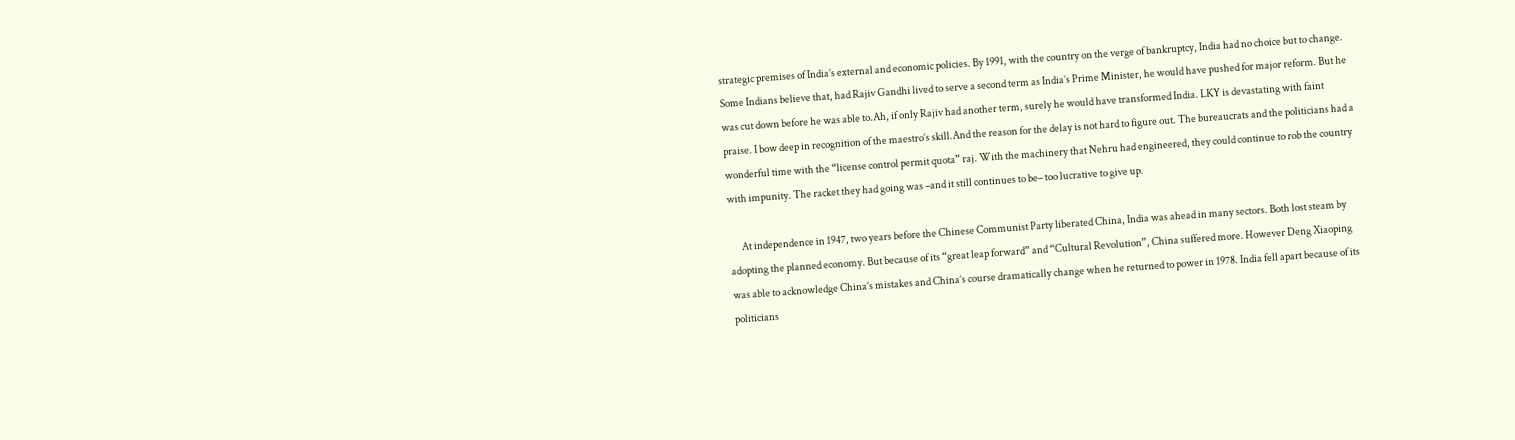strategic premises of India’s external and economic policies. By 1991, with the country on the verge of bankruptcy, India had no choice but to change. Some Indians believe that, had Rajiv Gandhi lived to serve a second term as India’s Prime Minister, he would have pushed for major reform. But he was cut down before he was able to.Ah, if only Rajiv had another term, surely he would have transformed India. LKY is devastating with faint praise. I bow deep in recognition of the maestro’s skill.And the reason for the delay is not hard to figure out. The bureaucrats and the politicians had a wonderful time with the “license control permit quota” raj. With the machinery that Nehru had engineered, they could continue to rob the country with impunity. The racket they had going was –and it still continues to be– too lucrative to give up.

      At independence in 1947, two years before the Chinese Communist Party liberated China, India was ahead in many sectors. Both lost steam by adopting the planned economy. But because of its “great leap forward” and “Cultural Revolution”, China suffered more. However Deng Xiaoping was able to acknowledge China’s mistakes and China’s course dramatically change when he returned to power in 1978. India fell apart because of its politicians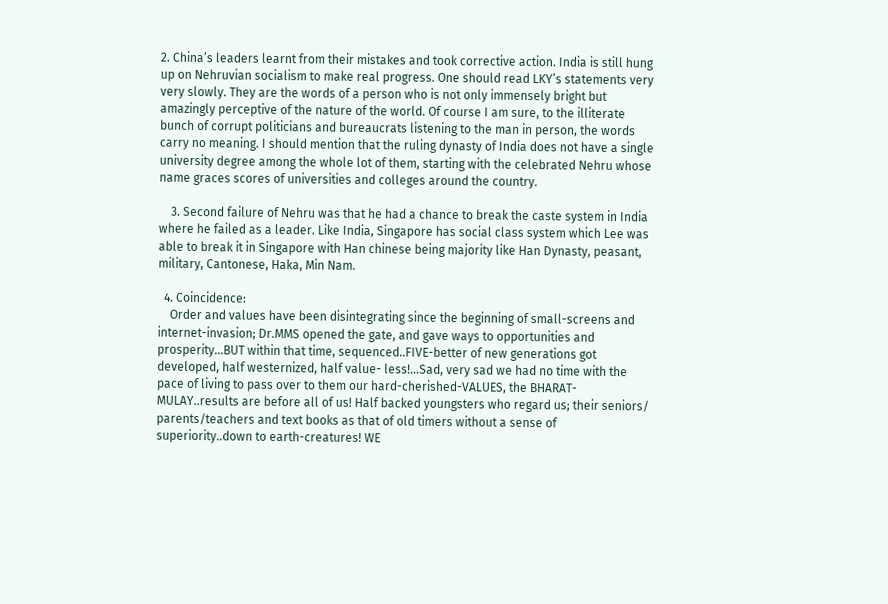2. China’s leaders learnt from their mistakes and took corrective action. India is still hung up on Nehruvian socialism to make real progress. One should read LKY’s statements very very slowly. They are the words of a person who is not only immensely bright but amazingly perceptive of the nature of the world. Of course I am sure, to the illiterate bunch of corrupt politicians and bureaucrats listening to the man in person, the words carry no meaning. I should mention that the ruling dynasty of India does not have a single university degree among the whole lot of them, starting with the celebrated Nehru whose name graces scores of universities and colleges around the country.

    3. Second failure of Nehru was that he had a chance to break the caste system in India where he failed as a leader. Like India, Singapore has social class system which Lee was able to break it in Singapore with Han chinese being majority like Han Dynasty, peasant, military, Cantonese, Haka, Min Nam.

  4. Coincidence:
    Order and values have been disintegrating since the beginning of small-screens and internet-invasion; Dr.MMS opened the gate, and gave ways to opportunities and prosperity...BUT within that time, sequenced..FIVE-better of new generations got developed, half westernized, half value- less!...Sad, very sad we had no time with the pace of living to pass over to them our hard-cherished-VALUES, the BHARAT-MULAY..results are before all of us! Half backed youngsters who regard us; their seniors/ parents/teachers and text books as that of old timers without a sense of superiority..down to earth-creatures! WE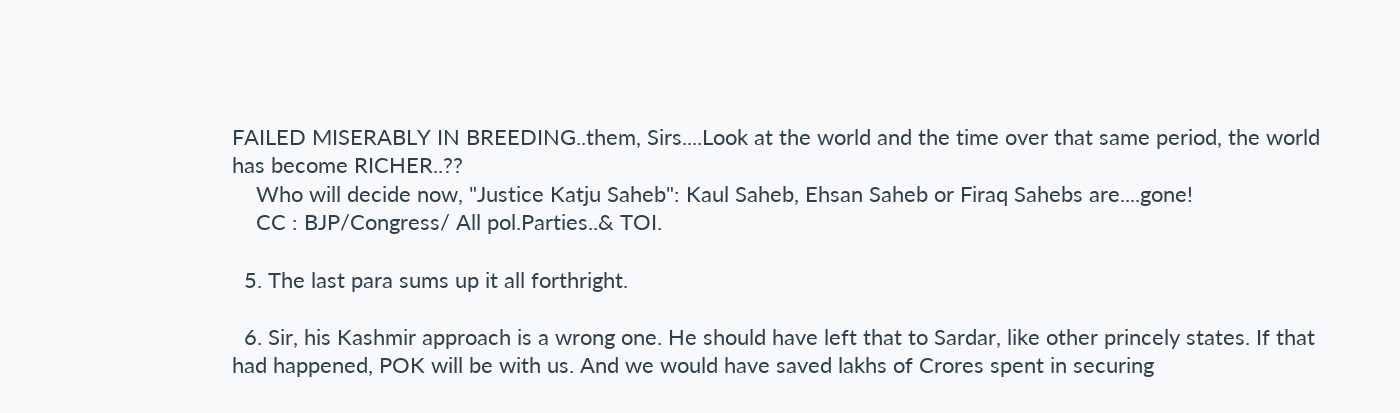FAILED MISERABLY IN BREEDING..them, Sirs....Look at the world and the time over that same period, the world has become RICHER..??
    Who will decide now, "Justice Katju Saheb": Kaul Saheb, Ehsan Saheb or Firaq Sahebs are....gone!
    CC : BJP/Congress/ All pol.Parties..& TOI.

  5. The last para sums up it all forthright.

  6. Sir, his Kashmir approach is a wrong one. He should have left that to Sardar, like other princely states. If that had happened, POK will be with us. And we would have saved lakhs of Crores spent in securing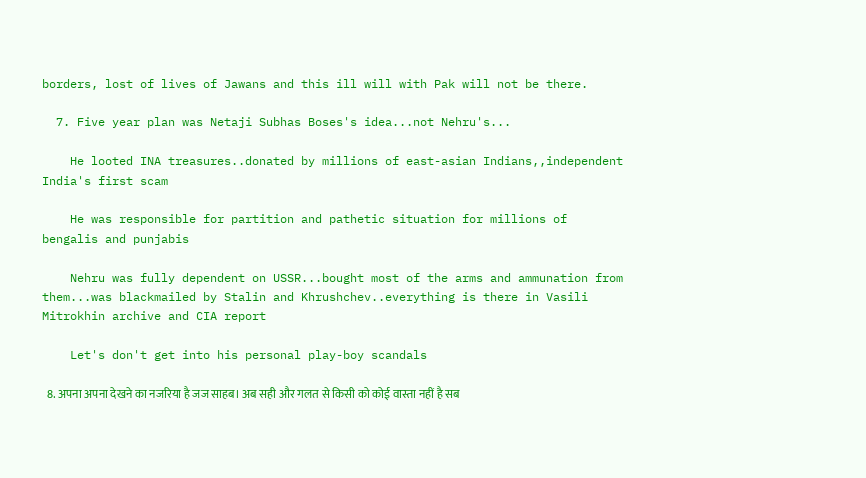borders, lost of lives of Jawans and this ill will with Pak will not be there.

  7. Five year plan was Netaji Subhas Boses's idea...not Nehru's...

    He looted INA treasures..donated by millions of east-asian Indians,,independent India's first scam

    He was responsible for partition and pathetic situation for millions of bengalis and punjabis

    Nehru was fully dependent on USSR...bought most of the arms and ammunation from them...was blackmailed by Stalin and Khrushchev..everything is there in Vasili Mitrokhin archive and CIA report

    Let's don't get into his personal play-boy scandals

  8. अपना अपना देखने का नजरिया है जज साहब। अब सही और गलत से किसी को कोई वास्ता नहीं है सब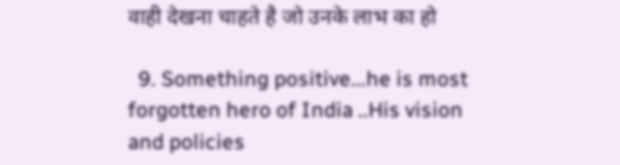वाही देखना चाहते है जो उनके लाभ का हो

  9. Something positive...he is most forgotten hero of India ..His vision and policies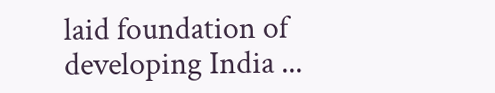laid foundation of developing India ...